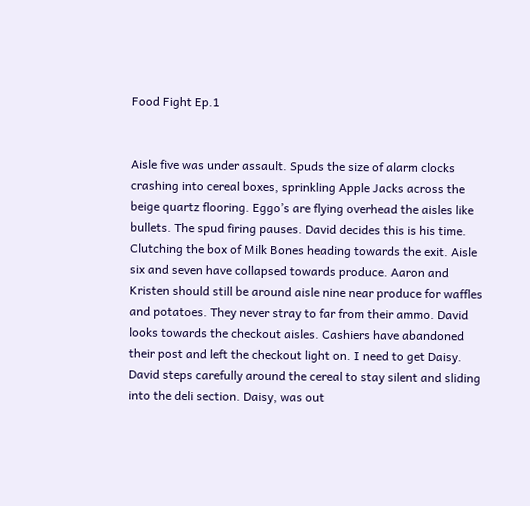Food Fight Ep.1


Aisle five was under assault. Spuds the size of alarm clocks crashing into cereal boxes, sprinkling Apple Jacks across the beige quartz flooring. Eggo’s are flying overhead the aisles like bullets. The spud firing pauses. David decides this is his time. Clutching the box of Milk Bones heading towards the exit. Aisle six and seven have collapsed towards produce. Aaron and Kristen should still be around aisle nine near produce for waffles and potatoes. They never stray to far from their ammo. David looks towards the checkout aisles. Cashiers have abandoned their post and left the checkout light on. I need to get Daisy. David steps carefully around the cereal to stay silent and sliding into the deli section. Daisy, was out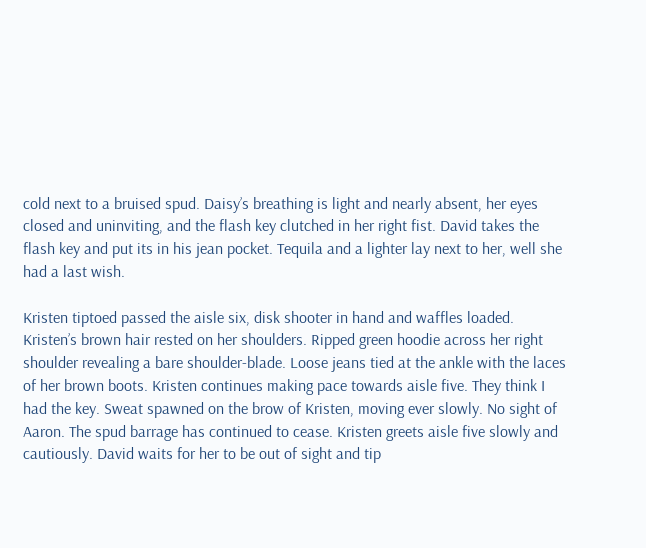cold next to a bruised spud. Daisy’s breathing is light and nearly absent, her eyes closed and uninviting, and the flash key clutched in her right fist. David takes the flash key and put its in his jean pocket. Tequila and a lighter lay next to her, well she had a last wish.

Kristen tiptoed passed the aisle six, disk shooter in hand and waffles loaded. Kristen’s brown hair rested on her shoulders. Ripped green hoodie across her right shoulder revealing a bare shoulder-blade. Loose jeans tied at the ankle with the laces of her brown boots. Kristen continues making pace towards aisle five. They think I had the key. Sweat spawned on the brow of Kristen, moving ever slowly. No sight of Aaron. The spud barrage has continued to cease. Kristen greets aisle five slowly and cautiously. David waits for her to be out of sight and tip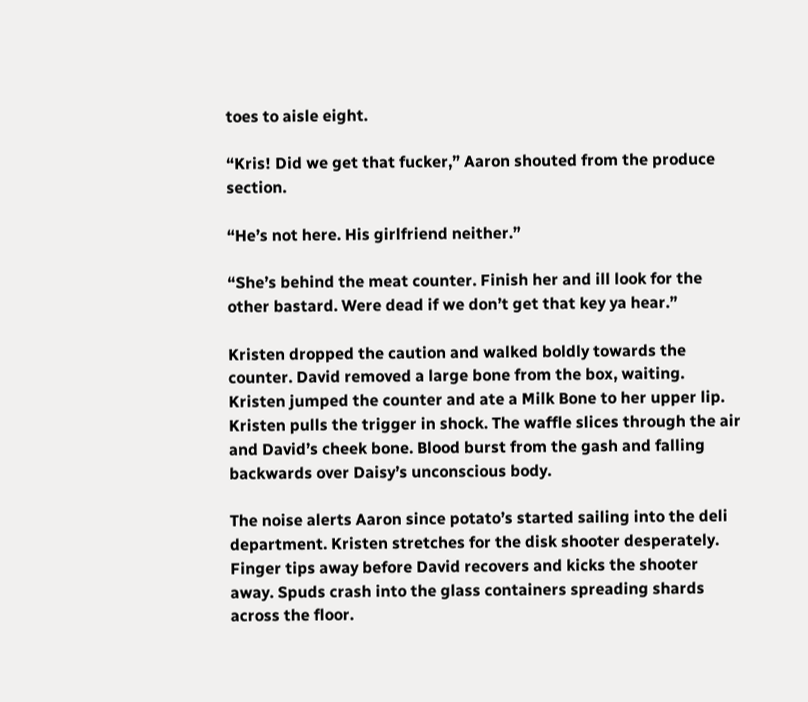toes to aisle eight.

“Kris! Did we get that fucker,” Aaron shouted from the produce section.

“He’s not here. His girlfriend neither.”

“She’s behind the meat counter. Finish her and ill look for the other bastard. Were dead if we don’t get that key ya hear.”

Kristen dropped the caution and walked boldly towards the counter. David removed a large bone from the box, waiting. Kristen jumped the counter and ate a Milk Bone to her upper lip. Kristen pulls the trigger in shock. The waffle slices through the air and David’s cheek bone. Blood burst from the gash and falling backwards over Daisy’s unconscious body.

The noise alerts Aaron since potato’s started sailing into the deli department. Kristen stretches for the disk shooter desperately. Finger tips away before David recovers and kicks the shooter away. Spuds crash into the glass containers spreading shards across the floor.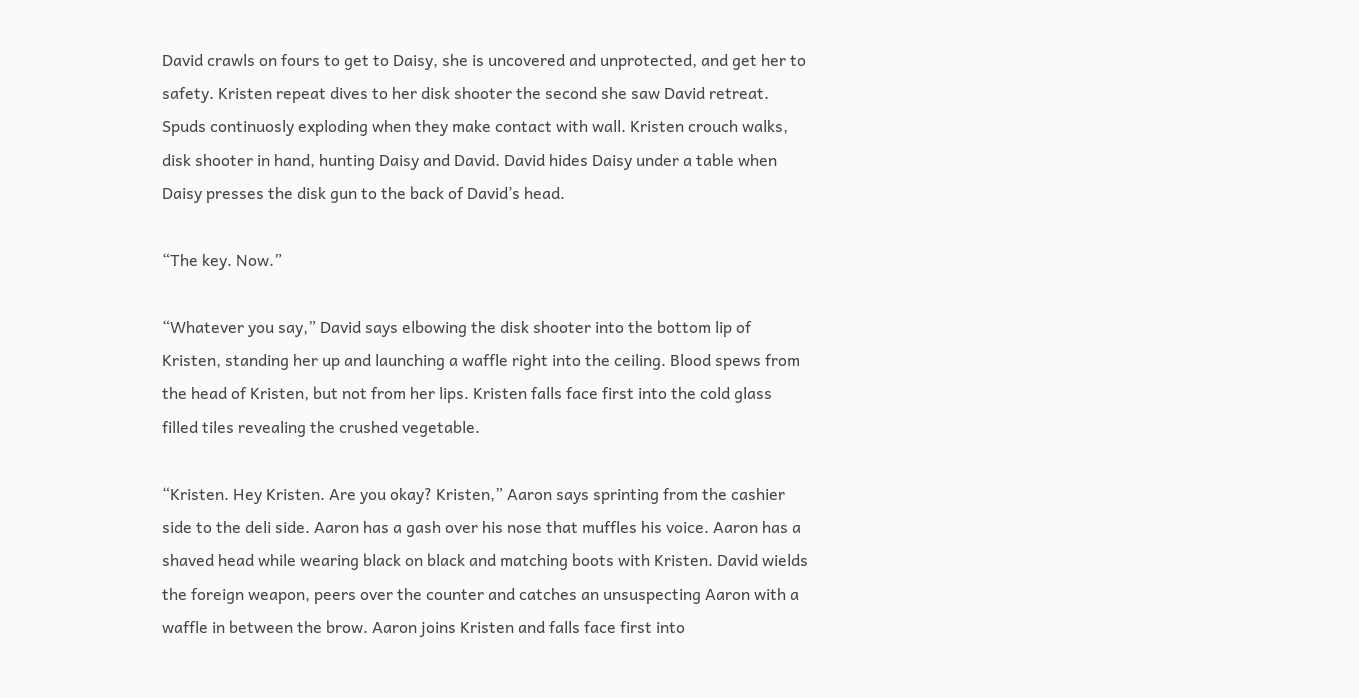David crawls on fours to get to Daisy, she is uncovered and unprotected, and get her to safety. Kristen repeat dives to her disk shooter the second she saw David retreat. Spuds continuosly exploding when they make contact with wall. Kristen crouch walks, disk shooter in hand, hunting Daisy and David. David hides Daisy under a table when Daisy presses the disk gun to the back of David’s head.

“The key. Now.”

“Whatever you say,” David says elbowing the disk shooter into the bottom lip of Kristen, standing her up and launching a waffle right into the ceiling. Blood spews from the head of Kristen, but not from her lips. Kristen falls face first into the cold glass filled tiles revealing the crushed vegetable.

“Kristen. Hey Kristen. Are you okay? Kristen,” Aaron says sprinting from the cashier side to the deli side. Aaron has a gash over his nose that muffles his voice. Aaron has a shaved head while wearing black on black and matching boots with Kristen. David wields the foreign weapon, peers over the counter and catches an unsuspecting Aaron with a waffle in between the brow. Aaron joins Kristen and falls face first into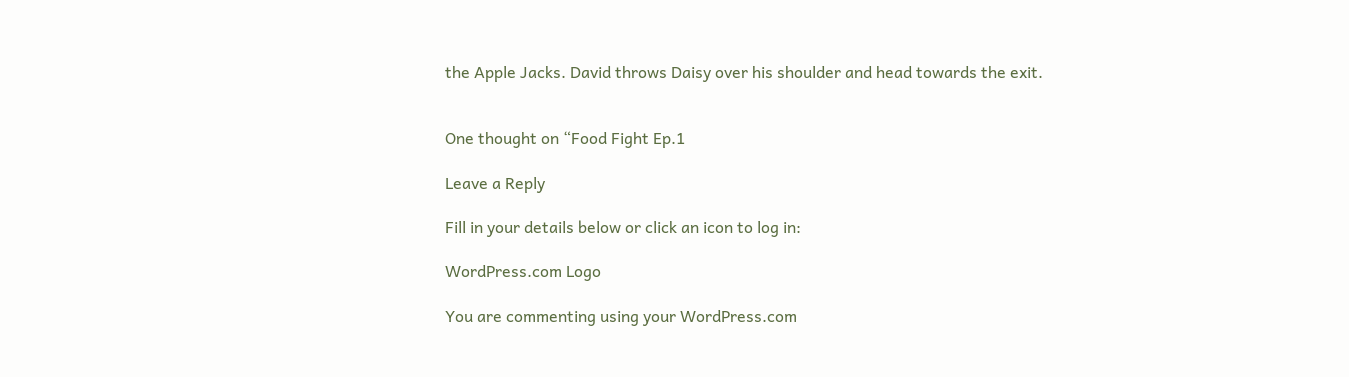the Apple Jacks. David throws Daisy over his shoulder and head towards the exit.


One thought on “Food Fight Ep.1

Leave a Reply

Fill in your details below or click an icon to log in:

WordPress.com Logo

You are commenting using your WordPress.com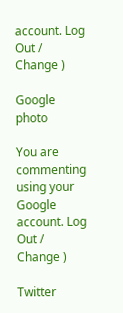account. Log Out /  Change )

Google photo

You are commenting using your Google account. Log Out /  Change )

Twitter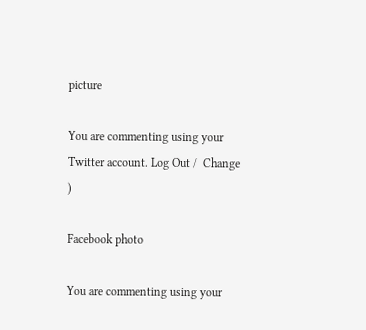picture

You are commenting using your Twitter account. Log Out /  Change )

Facebook photo

You are commenting using your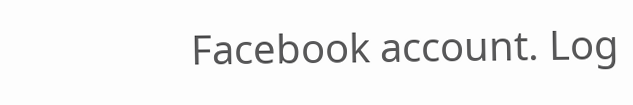Facebook account. Log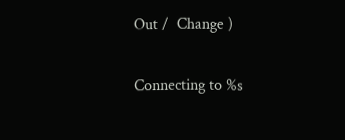Out /  Change )

Connecting to %s